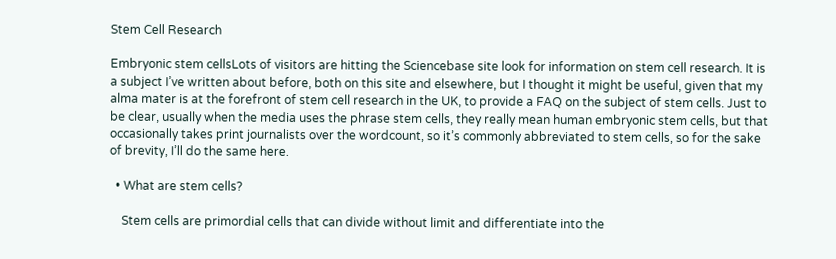Stem Cell Research

Embryonic stem cellsLots of visitors are hitting the Sciencebase site look for information on stem cell research. It is a subject I’ve written about before, both on this site and elsewhere, but I thought it might be useful, given that my alma mater is at the forefront of stem cell research in the UK, to provide a FAQ on the subject of stem cells. Just to be clear, usually when the media uses the phrase stem cells, they really mean human embryonic stem cells, but that occasionally takes print journalists over the wordcount, so it’s commonly abbreviated to stem cells, so for the sake of brevity, I’ll do the same here.

  • What are stem cells?

    Stem cells are primordial cells that can divide without limit and differentiate into the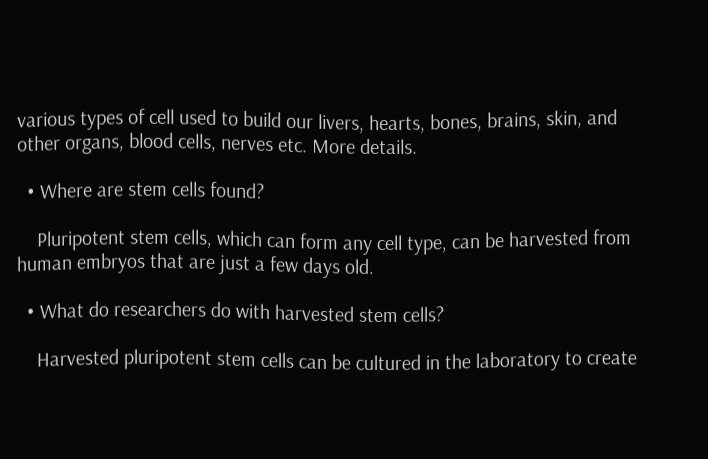various types of cell used to build our livers, hearts, bones, brains, skin, and other organs, blood cells, nerves etc. More details.

  • Where are stem cells found?

    Pluripotent stem cells, which can form any cell type, can be harvested from human embryos that are just a few days old.

  • What do researchers do with harvested stem cells?

    Harvested pluripotent stem cells can be cultured in the laboratory to create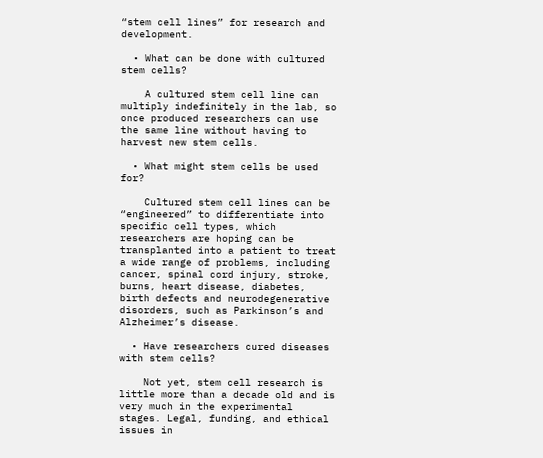“stem cell lines” for research and development.

  • What can be done with cultured stem cells?

    A cultured stem cell line can multiply indefinitely in the lab, so once produced researchers can use the same line without having to harvest new stem cells.

  • What might stem cells be used for?

    Cultured stem cell lines can be “engineered” to differentiate into specific cell types, which researchers are hoping can be transplanted into a patient to treat a wide range of problems, including cancer, spinal cord injury, stroke, burns, heart disease, diabetes, birth defects and neurodegenerative disorders, such as Parkinson’s and Alzheimer’s disease.

  • Have researchers cured diseases with stem cells?

    Not yet, stem cell research is little more than a decade old and is very much in the experimental stages. Legal, funding, and ethical issues in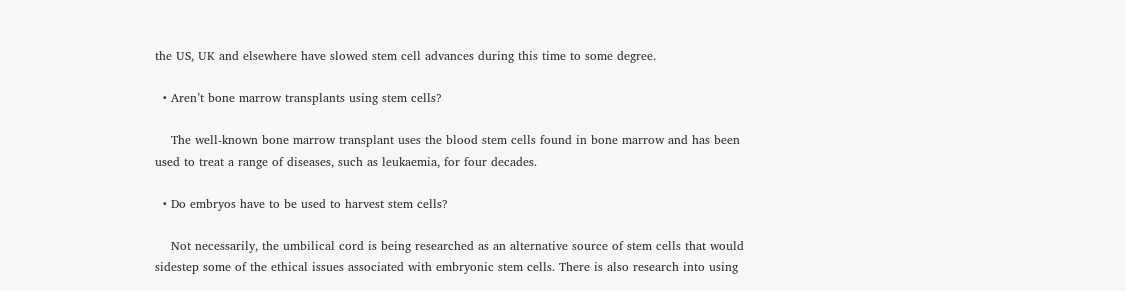the US, UK and elsewhere have slowed stem cell advances during this time to some degree.

  • Aren’t bone marrow transplants using stem cells?

    The well-known bone marrow transplant uses the blood stem cells found in bone marrow and has been used to treat a range of diseases, such as leukaemia, for four decades.

  • Do embryos have to be used to harvest stem cells?

    Not necessarily, the umbilical cord is being researched as an alternative source of stem cells that would sidestep some of the ethical issues associated with embryonic stem cells. There is also research into using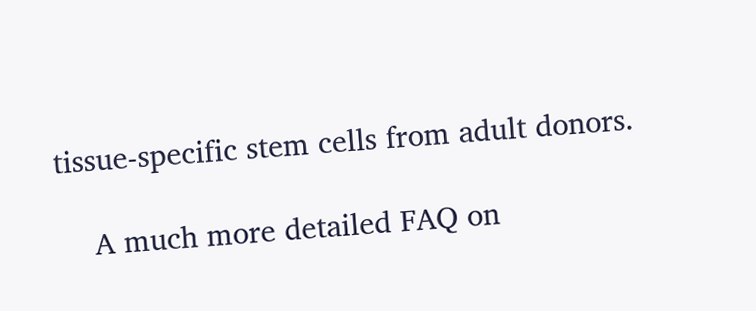tissue-specific stem cells from adult donors.

    A much more detailed FAQ on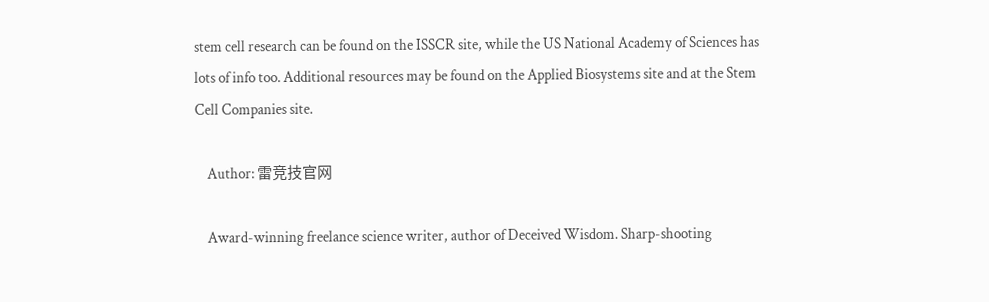stem cell research can be found on the ISSCR site, while the US National Academy of Sciences has lots of info too. Additional resources may be found on the Applied Biosystems site and at the Stem Cell Companies site.

    Author: 雷竞技官网

    Award-winning freelance science writer, author of Deceived Wisdom. Sharp-shooting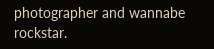photographer and wannabe rockstar.